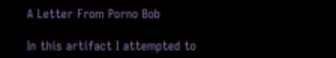A Letter From Porno Bob

In this artifact I attempted to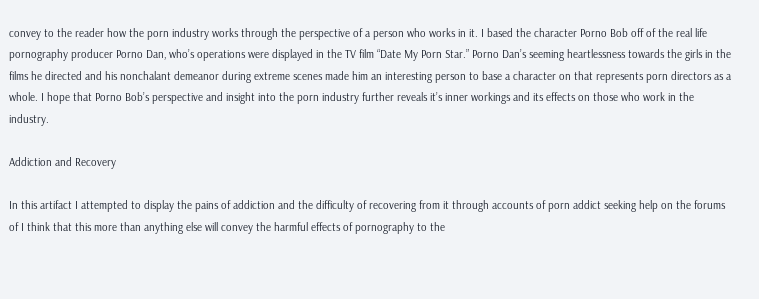convey to the reader how the porn industry works through the perspective of a person who works in it. I based the character Porno Bob off of the real life pornography producer Porno Dan, who’s operations were displayed in the TV film “Date My Porn Star.” Porno Dan’s seeming heartlessness towards the girls in the films he directed and his nonchalant demeanor during extreme scenes made him an interesting person to base a character on that represents porn directors as a whole. I hope that Porno Bob’s perspective and insight into the porn industry further reveals it’s inner workings and its effects on those who work in the industry.

Addiction and Recovery

In this artifact I attempted to display the pains of addiction and the difficulty of recovering from it through accounts of porn addict seeking help on the forums of I think that this more than anything else will convey the harmful effects of pornography to the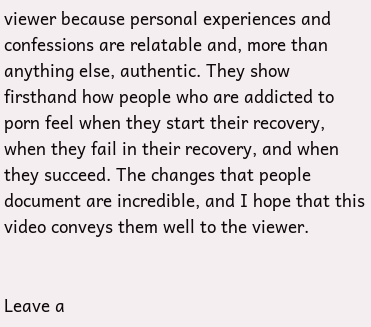viewer because personal experiences and confessions are relatable and, more than anything else, authentic. They show firsthand how people who are addicted to porn feel when they start their recovery, when they fail in their recovery, and when they succeed. The changes that people document are incredible, and I hope that this video conveys them well to the viewer.


Leave a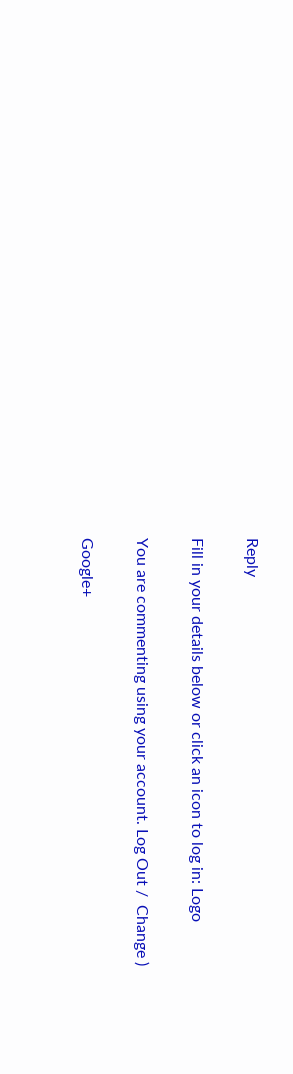Reply

Fill in your details below or click an icon to log in: Logo

You are commenting using your account. Log Out /  Change )

Google+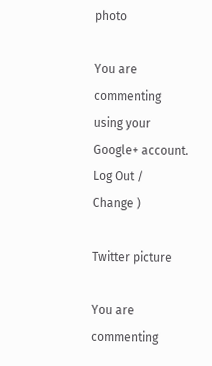photo

You are commenting using your Google+ account. Log Out /  Change )

Twitter picture

You are commenting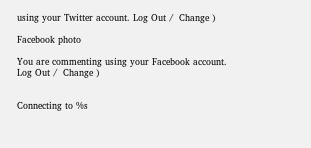using your Twitter account. Log Out /  Change )

Facebook photo

You are commenting using your Facebook account. Log Out /  Change )


Connecting to %s